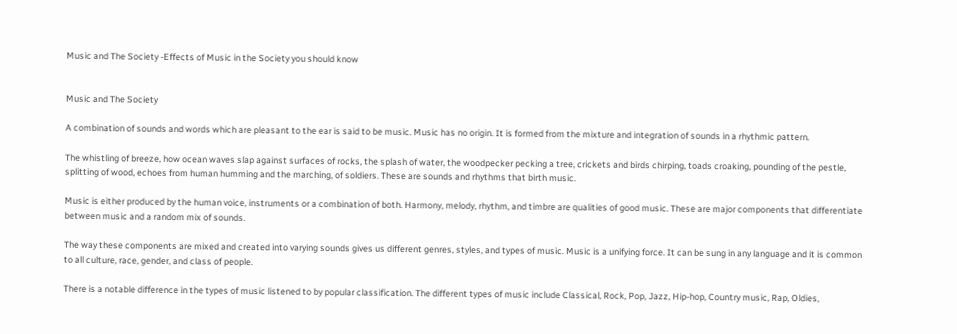Music and The Society -Effects of Music in the Society you should know


Music and The Society

A combination of sounds and words which are pleasant to the ear is said to be music. Music has no origin. It is formed from the mixture and integration of sounds in a rhythmic pattern.

The whistling of breeze, how ocean waves slap against surfaces of rocks, the splash of water, the woodpecker pecking a tree, crickets and birds chirping, toads croaking, pounding of the pestle, splitting of wood, echoes from human humming and the marching, of soldiers. These are sounds and rhythms that birth music.

Music is either produced by the human voice, instruments or a combination of both. Harmony, melody, rhythm, and timbre are qualities of good music. These are major components that differentiate between music and a random mix of sounds.

The way these components are mixed and created into varying sounds gives us different genres, styles, and types of music. Music is a unifying force. It can be sung in any language and it is common to all culture, race, gender, and class of people.

There is a notable difference in the types of music listened to by popular classification. The different types of music include Classical, Rock, Pop, Jazz, Hip-hop, Country music, Rap, Oldies,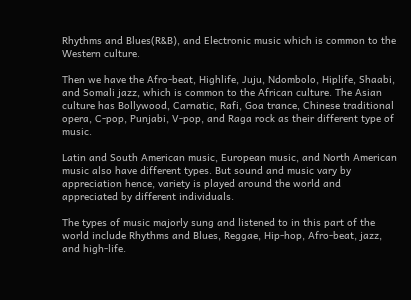Rhythms and Blues(R&B), and Electronic music which is common to the Western culture.

Then we have the Afro-beat, Highlife, Juju, Ndombolo, Hiplife, Shaabi, and Somali jazz, which is common to the African culture. The Asian culture has Bollywood, Carnatic, Rafi, Goa trance, Chinese traditional opera, C-pop, Punjabi, V-pop, and Raga rock as their different type of music.

Latin and South American music, European music, and North American music also have different types. But sound and music vary by appreciation hence, variety is played around the world and appreciated by different individuals.

The types of music majorly sung and listened to in this part of the world include Rhythms and Blues, Reggae, Hip-hop, Afro-beat, jazz, and high-life.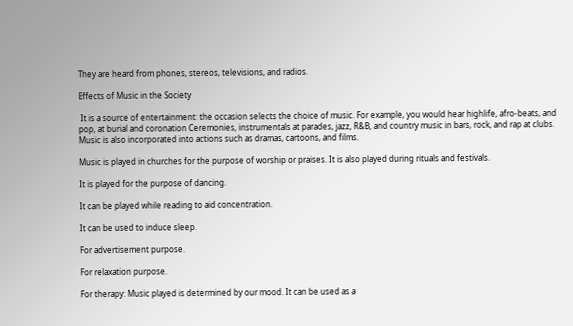They are heard from phones, stereos, televisions, and radios.

Effects of Music in the Society

 It is a source of entertainment: the occasion selects the choice of music. For example, you would hear highlife, afro-beats, and pop, at burial and coronation Ceremonies, instrumentals at parades, jazz, R&B, and country music in bars, rock, and rap at clubs. Music is also incorporated into actions such as dramas, cartoons, and films.

Music is played in churches for the purpose of worship or praises. It is also played during rituals and festivals.

It is played for the purpose of dancing.

It can be played while reading to aid concentration.

It can be used to induce sleep.

For advertisement purpose.

For relaxation purpose.

For therapy: Music played is determined by our mood. It can be used as a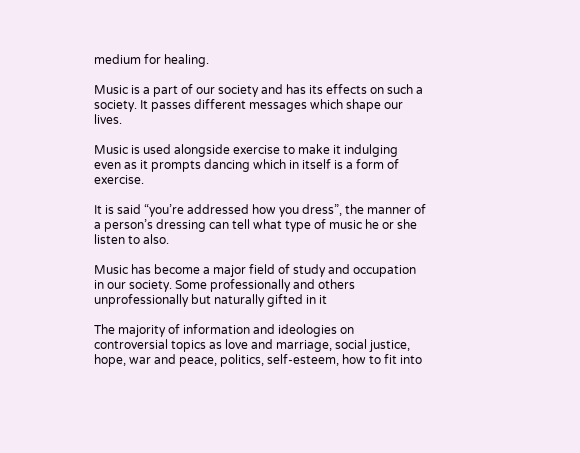medium for healing.

Music is a part of our society and has its effects on such a society. It passes different messages which shape our lives.

Music is used alongside exercise to make it indulging even as it prompts dancing which in itself is a form of exercise.

It is said “you’re addressed how you dress”, the manner of a person’s dressing can tell what type of music he or she listen to also.

Music has become a major field of study and occupation in our society. Some professionally and others unprofessionally but naturally gifted in it

The majority of information and ideologies on controversial topics as love and marriage, social justice, hope, war and peace, politics, self-esteem, how to fit into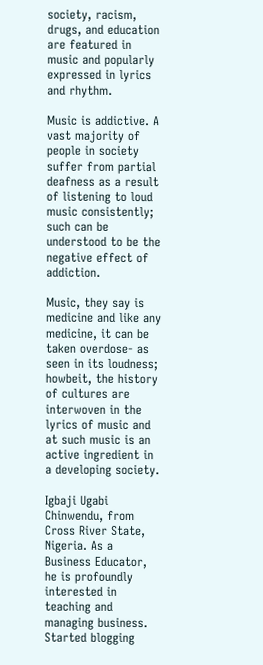society, racism, drugs, and education are featured in music and popularly expressed in lyrics and rhythm.

Music is addictive. A vast majority of people in society suffer from partial deafness as a result of listening to loud music consistently; such can be understood to be the negative effect of addiction.

Music, they say is medicine and like any medicine, it can be taken overdose- as seen in its loudness; howbeit, the history of cultures are interwoven in the lyrics of music and at such music is an active ingredient in a developing society.

Igbaji Ugabi Chinwendu, from Cross River State, Nigeria. As a Business Educator, he is profoundly interested in teaching and managing business. Started blogging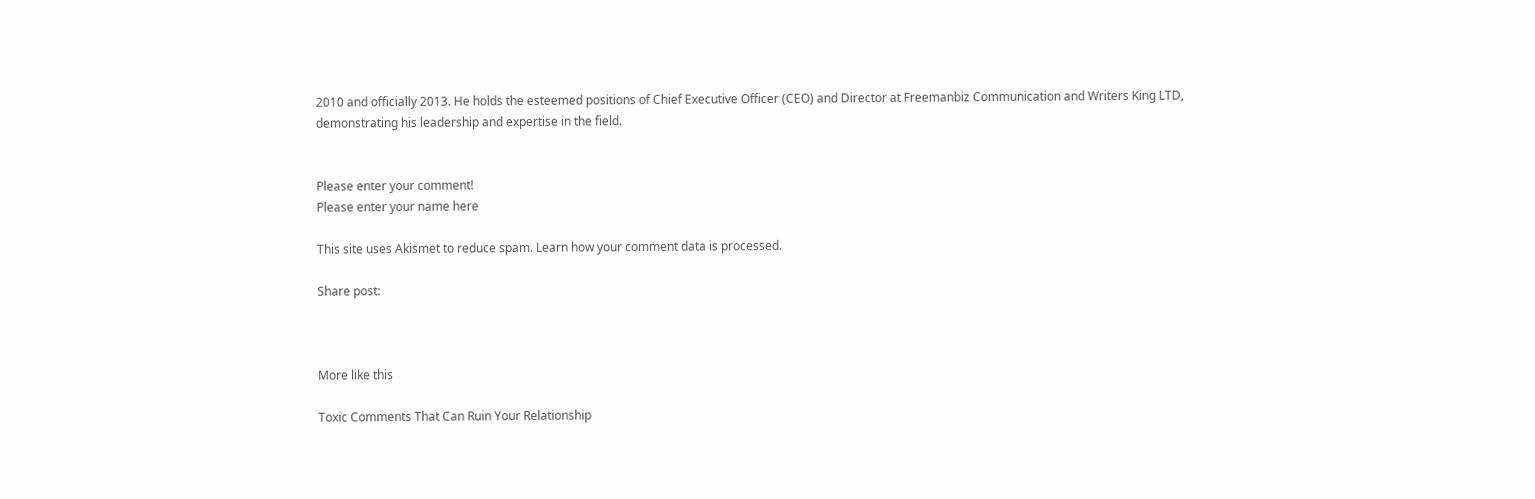2010 and officially 2013. He holds the esteemed positions of Chief Executive Officer (CEO) and Director at Freemanbiz Communication and Writers King LTD, demonstrating his leadership and expertise in the field.


Please enter your comment!
Please enter your name here

This site uses Akismet to reduce spam. Learn how your comment data is processed.

Share post:



More like this

Toxic Comments That Can Ruin Your Relationship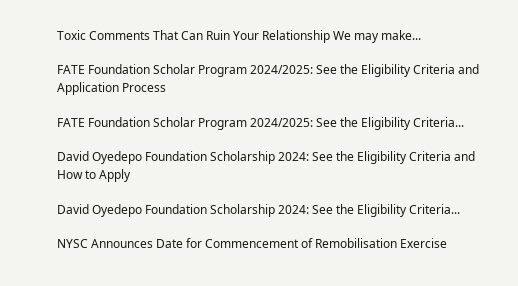Toxic Comments That Can Ruin Your Relationship We may make...

FATE Foundation Scholar Program 2024/2025: See the Eligibility Criteria and Application Process

FATE Foundation Scholar Program 2024/2025: See the Eligibility Criteria...

David Oyedepo Foundation Scholarship 2024: See the Eligibility Criteria and How to Apply

David Oyedepo Foundation Scholarship 2024: See the Eligibility Criteria...

NYSC Announces Date for Commencement of Remobilisation Exercise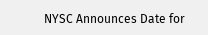NYSC Announces Date for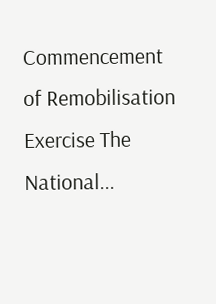Commencement of Remobilisation Exercise The National...